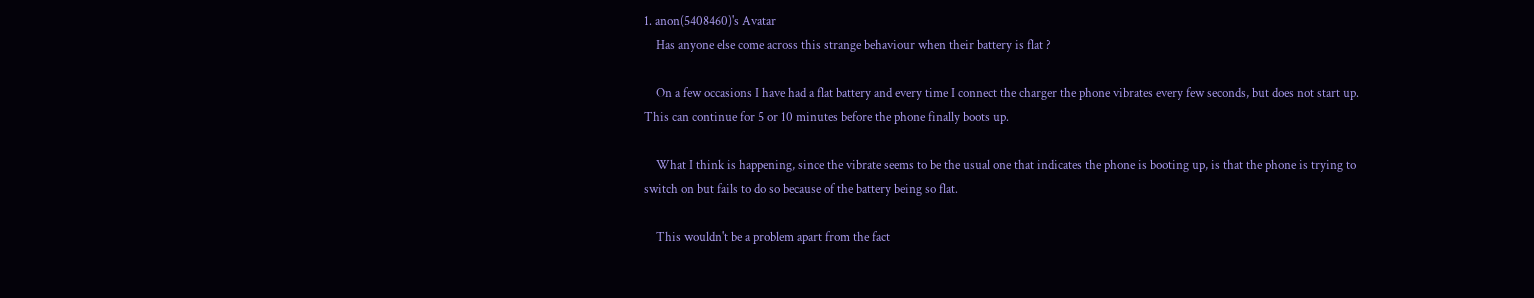1. anon(5408460)'s Avatar
    Has anyone else come across this strange behaviour when their battery is flat ?

    On a few occasions I have had a flat battery and every time I connect the charger the phone vibrates every few seconds, but does not start up. This can continue for 5 or 10 minutes before the phone finally boots up.

    What I think is happening, since the vibrate seems to be the usual one that indicates the phone is booting up, is that the phone is trying to switch on but fails to do so because of the battery being so flat.

    This wouldn't be a problem apart from the fact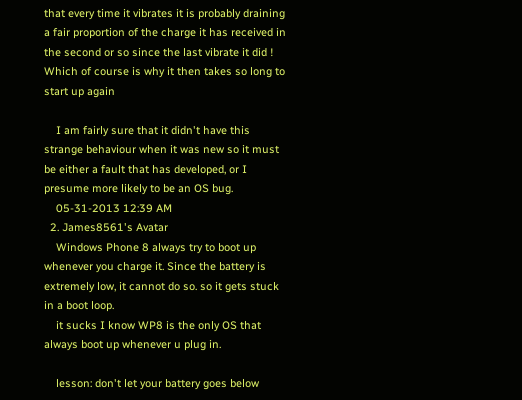that every time it vibrates it is probably draining a fair proportion of the charge it has received in the second or so since the last vibrate it did ! Which of course is why it then takes so long to start up again

    I am fairly sure that it didn't have this strange behaviour when it was new so it must be either a fault that has developed, or I presume more likely to be an OS bug.
    05-31-2013 12:39 AM
  2. James8561's Avatar
    Windows Phone 8 always try to boot up whenever you charge it. Since the battery is extremely low, it cannot do so. so it gets stuck in a boot loop.
    it sucks I know WP8 is the only OS that always boot up whenever u plug in.

    lesson: don't let your battery goes below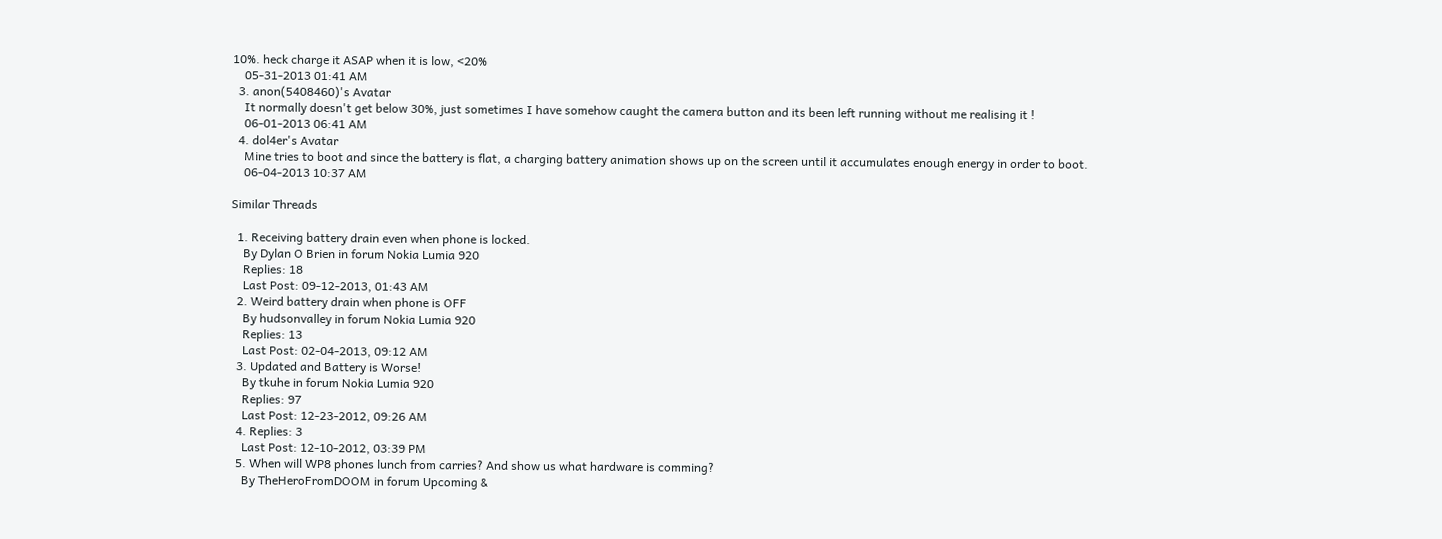10%. heck charge it ASAP when it is low, <20%
    05-31-2013 01:41 AM
  3. anon(5408460)'s Avatar
    It normally doesn't get below 30%, just sometimes I have somehow caught the camera button and its been left running without me realising it !
    06-01-2013 06:41 AM
  4. dol4er's Avatar
    Mine tries to boot and since the battery is flat, a charging battery animation shows up on the screen until it accumulates enough energy in order to boot.
    06-04-2013 10:37 AM

Similar Threads

  1. Receiving battery drain even when phone is locked.
    By Dylan O Brien in forum Nokia Lumia 920
    Replies: 18
    Last Post: 09-12-2013, 01:43 AM
  2. Weird battery drain when phone is OFF
    By hudsonvalley in forum Nokia Lumia 920
    Replies: 13
    Last Post: 02-04-2013, 09:12 AM
  3. Updated and Battery is Worse!
    By tkuhe in forum Nokia Lumia 920
    Replies: 97
    Last Post: 12-23-2012, 09:26 AM
  4. Replies: 3
    Last Post: 12-10-2012, 03:39 PM
  5. When will WP8 phones lunch from carries? And show us what hardware is comming?
    By TheHeroFromDOOM in forum Upcoming &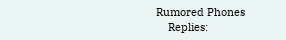Rumored Phones
    Replies: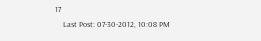17
    Last Post: 07-30-2012, 10:08 PM